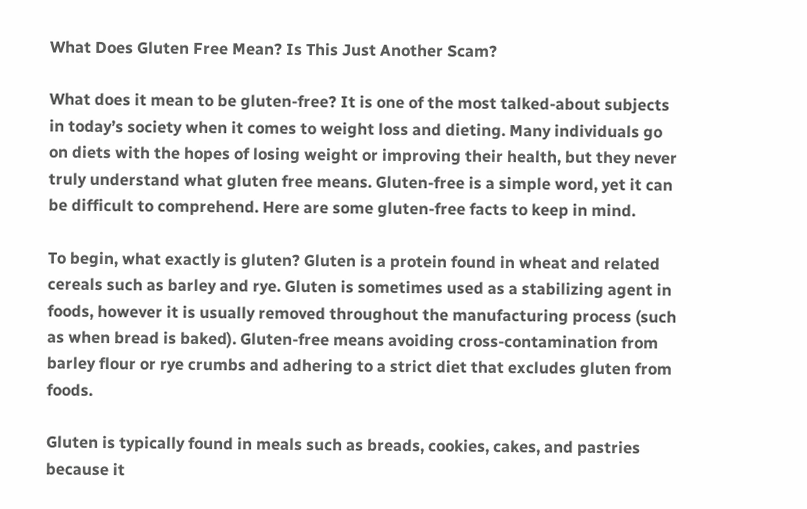What Does Gluten Free Mean? Is This Just Another Scam?

What does it mean to be gluten-free? It is one of the most talked-about subjects in today’s society when it comes to weight loss and dieting. Many individuals go on diets with the hopes of losing weight or improving their health, but they never truly understand what gluten free means. Gluten-free is a simple word, yet it can be difficult to comprehend. Here are some gluten-free facts to keep in mind.

To begin, what exactly is gluten? Gluten is a protein found in wheat and related cereals such as barley and rye. Gluten is sometimes used as a stabilizing agent in foods, however it is usually removed throughout the manufacturing process (such as when bread is baked). Gluten-free means avoiding cross-contamination from barley flour or rye crumbs and adhering to a strict diet that excludes gluten from foods.

Gluten is typically found in meals such as breads, cookies, cakes, and pastries because it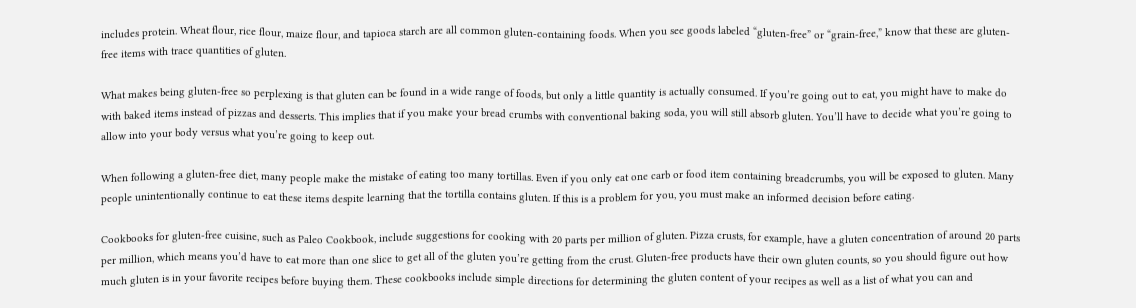includes protein. Wheat flour, rice flour, maize flour, and tapioca starch are all common gluten-containing foods. When you see goods labeled “gluten-free” or “grain-free,” know that these are gluten-free items with trace quantities of gluten.

What makes being gluten-free so perplexing is that gluten can be found in a wide range of foods, but only a little quantity is actually consumed. If you’re going out to eat, you might have to make do with baked items instead of pizzas and desserts. This implies that if you make your bread crumbs with conventional baking soda, you will still absorb gluten. You’ll have to decide what you’re going to allow into your body versus what you’re going to keep out.

When following a gluten-free diet, many people make the mistake of eating too many tortillas. Even if you only eat one carb or food item containing breadcrumbs, you will be exposed to gluten. Many people unintentionally continue to eat these items despite learning that the tortilla contains gluten. If this is a problem for you, you must make an informed decision before eating.

Cookbooks for gluten-free cuisine, such as Paleo Cookbook, include suggestions for cooking with 20 parts per million of gluten. Pizza crusts, for example, have a gluten concentration of around 20 parts per million, which means you’d have to eat more than one slice to get all of the gluten you’re getting from the crust. Gluten-free products have their own gluten counts, so you should figure out how much gluten is in your favorite recipes before buying them. These cookbooks include simple directions for determining the gluten content of your recipes as well as a list of what you can and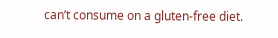can’t consume on a gluten-free diet.